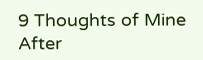9 Thoughts of Mine After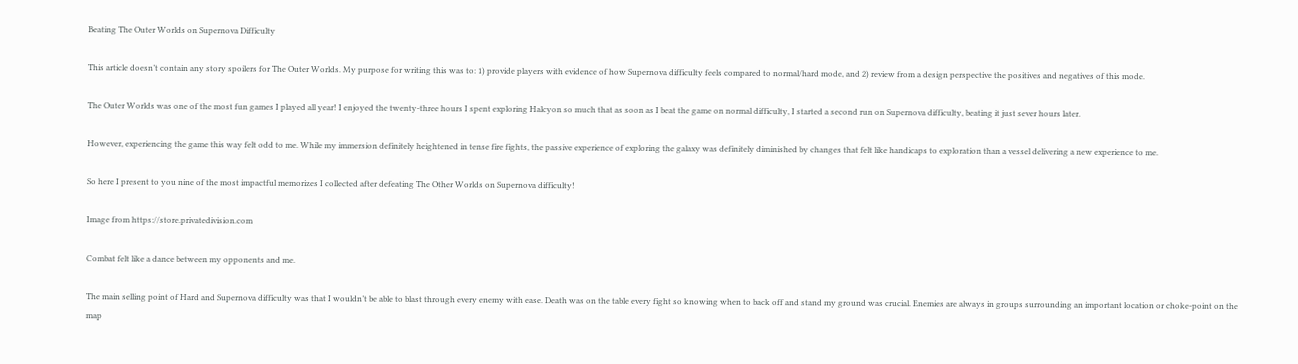Beating The Outer Worlds on Supernova Difficulty

This article doesn’t contain any story spoilers for The Outer Worlds. My purpose for writing this was to: 1) provide players with evidence of how Supernova difficulty feels compared to normal/hard mode, and 2) review from a design perspective the positives and negatives of this mode.

The Outer Worlds was one of the most fun games I played all year! I enjoyed the twenty-three hours I spent exploring Halcyon so much that as soon as I beat the game on normal difficulty, I started a second run on Supernova difficulty, beating it just sever hours later.

However, experiencing the game this way felt odd to me. While my immersion definitely heightened in tense fire fights, the passive experience of exploring the galaxy was definitely diminished by changes that felt like handicaps to exploration than a vessel delivering a new experience to me.

So here I present to you nine of the most impactful memorizes I collected after defeating The Other Worlds on Supernova difficulty!

Image from https://store.privatedivision.com

Combat felt like a dance between my opponents and me.

The main selling point of Hard and Supernova difficulty was that I wouldn’t be able to blast through every enemy with ease. Death was on the table every fight so knowing when to back off and stand my ground was crucial. Enemies are always in groups surrounding an important location or choke-point on the map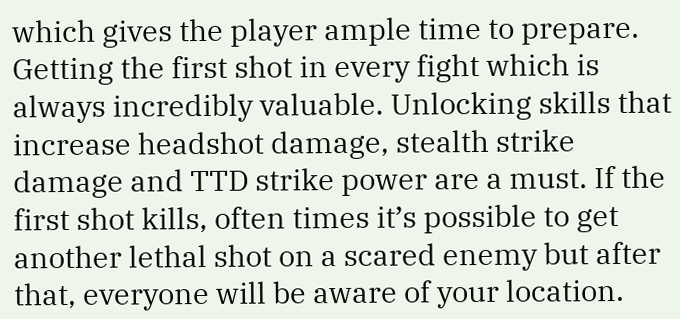which gives the player ample time to prepare. Getting the first shot in every fight which is always incredibly valuable. Unlocking skills that increase headshot damage, stealth strike damage and TTD strike power are a must. If the first shot kills, often times it’s possible to get another lethal shot on a scared enemy but after that, everyone will be aware of your location.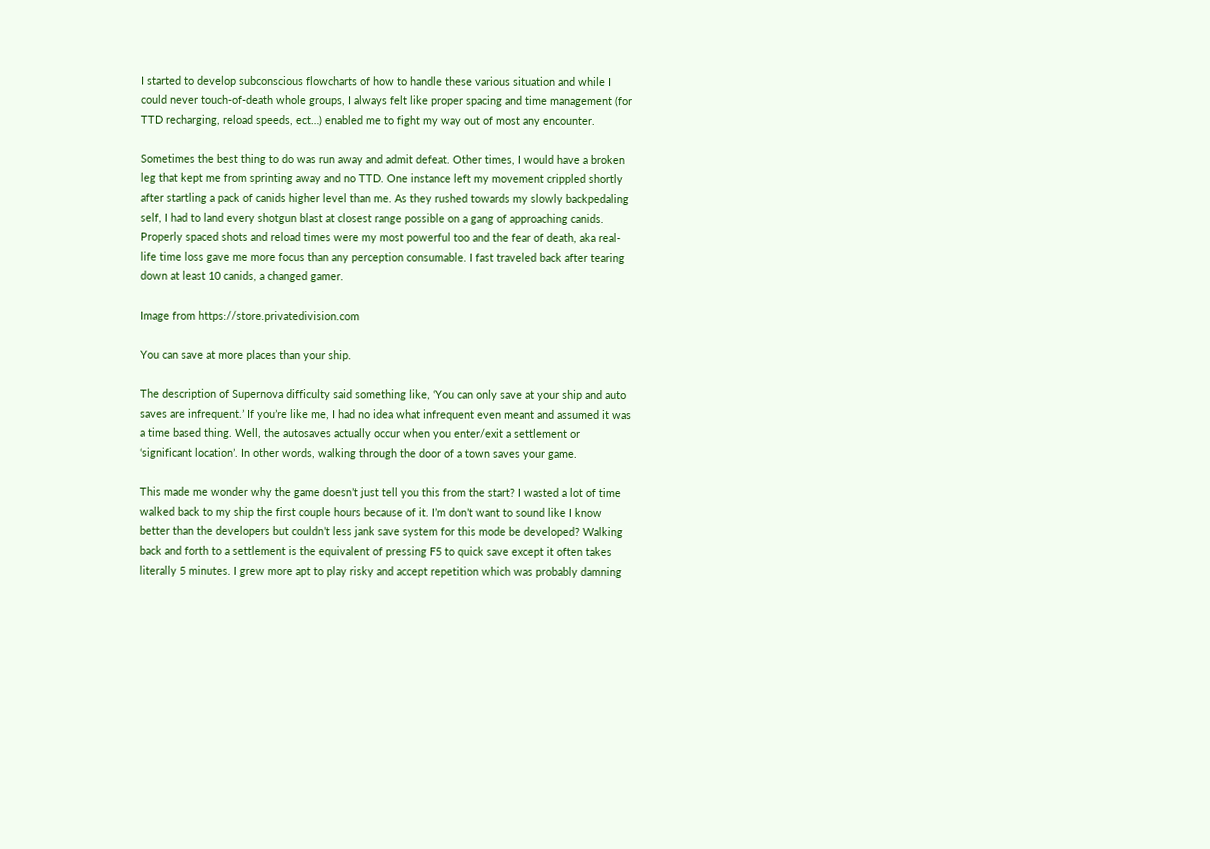I started to develop subconscious flowcharts of how to handle these various situation and while I could never touch-of-death whole groups, I always felt like proper spacing and time management (for TTD recharging, reload speeds, ect…) enabled me to fight my way out of most any encounter.

Sometimes the best thing to do was run away and admit defeat. Other times, I would have a broken leg that kept me from sprinting away and no TTD. One instance left my movement crippled shortly after startling a pack of canids higher level than me. As they rushed towards my slowly backpedaling self, I had to land every shotgun blast at closest range possible on a gang of approaching canids. Properly spaced shots and reload times were my most powerful too and the fear of death, aka real-life time loss gave me more focus than any perception consumable. I fast traveled back after tearing down at least 10 canids, a changed gamer.

Image from https://store.privatedivision.com

You can save at more places than your ship.

The description of Supernova difficulty said something like, ‘You can only save at your ship and auto saves are infrequent.’ If you’re like me, I had no idea what infrequent even meant and assumed it was a time based thing. Well, the autosaves actually occur when you enter/exit a settlement or ‘significant location’. In other words, walking through the door of a town saves your game.

This made me wonder why the game doesn’t just tell you this from the start? I wasted a lot of time walked back to my ship the first couple hours because of it. I’m don’t want to sound like I know better than the developers but couldn’t less jank save system for this mode be developed? Walking back and forth to a settlement is the equivalent of pressing F5 to quick save except it often takes literally 5 minutes. I grew more apt to play risky and accept repetition which was probably damning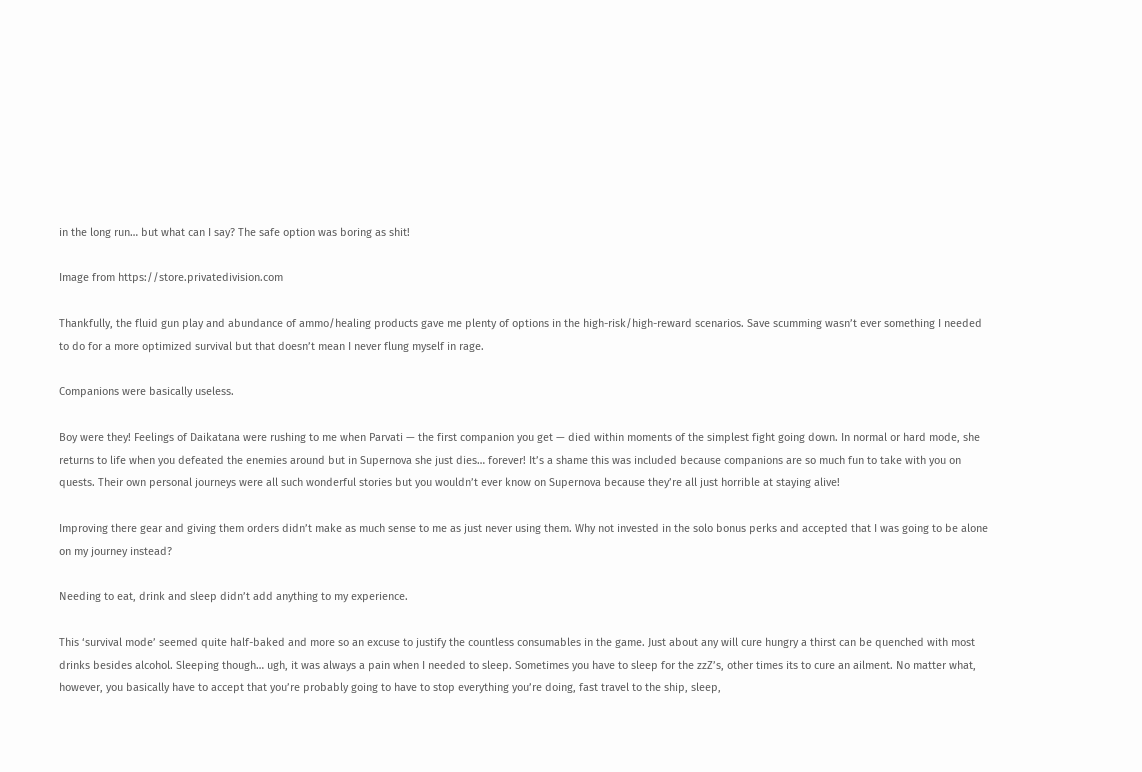in the long run… but what can I say? The safe option was boring as shit!

Image from https://store.privatedivision.com

Thankfully, the fluid gun play and abundance of ammo/healing products gave me plenty of options in the high-risk/high-reward scenarios. Save scumming wasn’t ever something I needed to do for a more optimized survival but that doesn’t mean I never flung myself in rage.

Companions were basically useless.

Boy were they! Feelings of Daikatana were rushing to me when Parvati — the first companion you get — died within moments of the simplest fight going down. In normal or hard mode, she returns to life when you defeated the enemies around but in Supernova she just dies… forever! It’s a shame this was included because companions are so much fun to take with you on quests. Their own personal journeys were all such wonderful stories but you wouldn’t ever know on Supernova because they’re all just horrible at staying alive!

Improving there gear and giving them orders didn’t make as much sense to me as just never using them. Why not invested in the solo bonus perks and accepted that I was going to be alone on my journey instead?

Needing to eat, drink and sleep didn’t add anything to my experience.

This ‘survival mode’ seemed quite half-baked and more so an excuse to justify the countless consumables in the game. Just about any will cure hungry a thirst can be quenched with most drinks besides alcohol. Sleeping though… ugh, it was always a pain when I needed to sleep. Sometimes you have to sleep for the zzZ’s, other times its to cure an ailment. No matter what, however, you basically have to accept that you’re probably going to have to stop everything you’re doing, fast travel to the ship, sleep,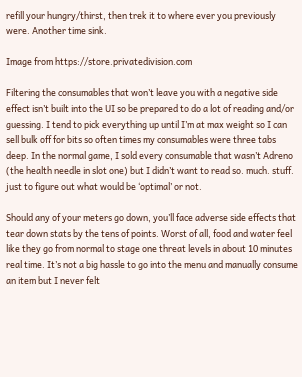refill your hungry/thirst, then trek it to where ever you previously were. Another time sink.

Image from https://store.privatedivision.com

Filtering the consumables that won’t leave you with a negative side effect isn’t built into the UI so be prepared to do a lot of reading and/or guessing. I tend to pick everything up until I’m at max weight so I can sell bulk off for bits so often times my consumables were three tabs deep. In the normal game, I sold every consumable that wasn’t Adreno (the health needle in slot one) but I didn’t want to read so. much. stuff. just to figure out what would be ‘optimal’ or not.

Should any of your meters go down, you’ll face adverse side effects that tear down stats by the tens of points. Worst of all, food and water feel like they go from normal to stage one threat levels in about 10 minutes real time. It’s not a big hassle to go into the menu and manually consume an item but I never felt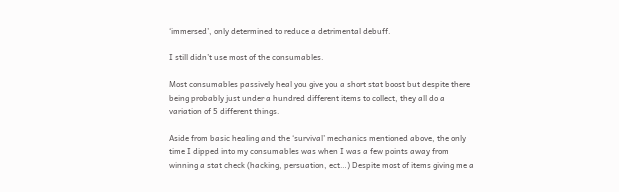‘immersed’, only determined to reduce a detrimental debuff.

I still didn’t use most of the consumables.

Most consumables passively heal you give you a short stat boost but despite there being probably just under a hundred different items to collect, they all do a variation of 5 different things.

Aside from basic healing and the ‘survival’ mechanics mentioned above, the only time I dipped into my consumables was when I was a few points away from winning a stat check (hacking, persuation, ect…) Despite most of items giving me a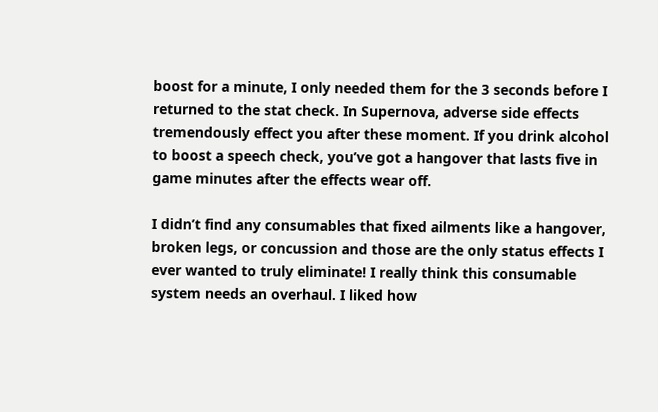boost for a minute, I only needed them for the 3 seconds before I returned to the stat check. In Supernova, adverse side effects tremendously effect you after these moment. If you drink alcohol to boost a speech check, you’ve got a hangover that lasts five in game minutes after the effects wear off.

I didn’t find any consumables that fixed ailments like a hangover, broken legs, or concussion and those are the only status effects I ever wanted to truly eliminate! I really think this consumable system needs an overhaul. I liked how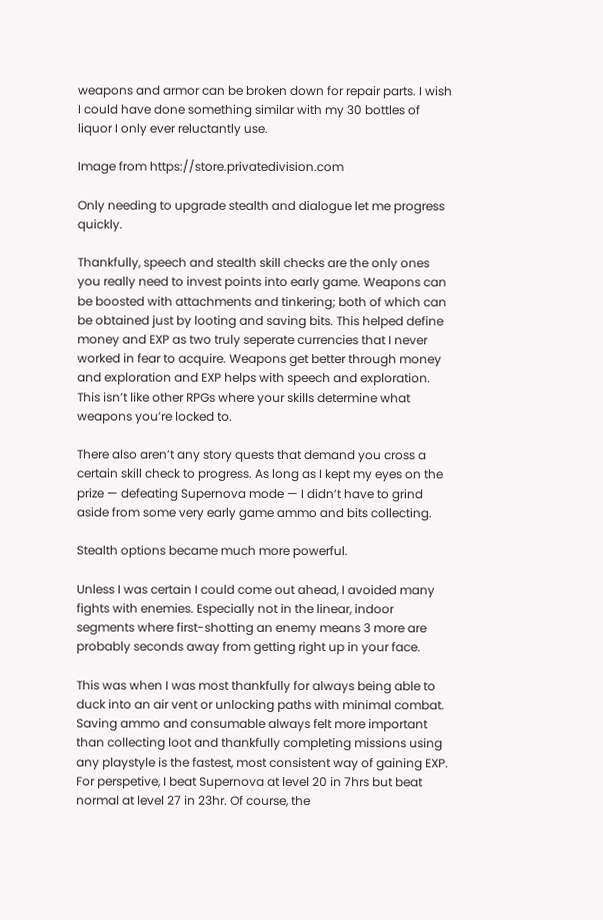weapons and armor can be broken down for repair parts. I wish I could have done something similar with my 30 bottles of liquor I only ever reluctantly use.

Image from https://store.privatedivision.com

Only needing to upgrade stealth and dialogue let me progress quickly.

Thankfully, speech and stealth skill checks are the only ones you really need to invest points into early game. Weapons can be boosted with attachments and tinkering; both of which can be obtained just by looting and saving bits. This helped define money and EXP as two truly seperate currencies that I never worked in fear to acquire. Weapons get better through money and exploration and EXP helps with speech and exploration. This isn’t like other RPGs where your skills determine what weapons you’re locked to.

There also aren’t any story quests that demand you cross a certain skill check to progress. As long as I kept my eyes on the prize — defeating Supernova mode — I didn’t have to grind aside from some very early game ammo and bits collecting.

Stealth options became much more powerful.

Unless I was certain I could come out ahead, I avoided many fights with enemies. Especially not in the linear, indoor segments where first-shotting an enemy means 3 more are probably seconds away from getting right up in your face.

This was when I was most thankfully for always being able to duck into an air vent or unlocking paths with minimal combat. Saving ammo and consumable always felt more important than collecting loot and thankfully completing missions using any playstyle is the fastest, most consistent way of gaining EXP. For perspetive, I beat Supernova at level 20 in 7hrs but beat normal at level 27 in 23hr. Of course, the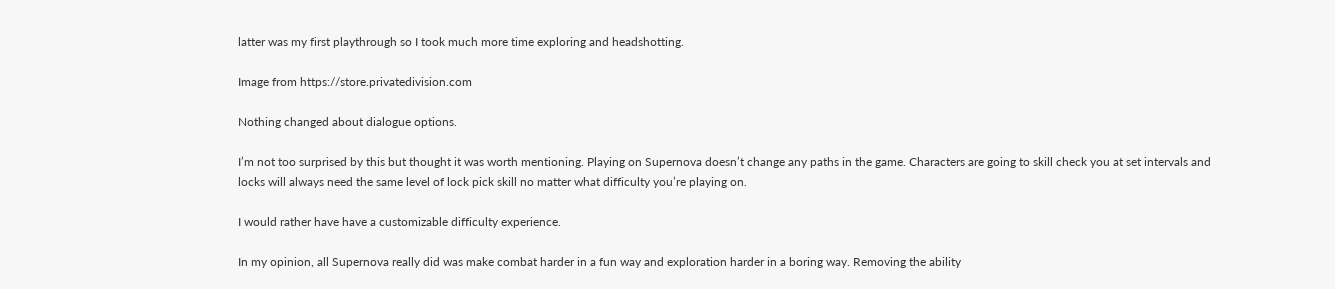latter was my first playthrough so I took much more time exploring and headshotting.

Image from https://store.privatedivision.com

Nothing changed about dialogue options.

I’m not too surprised by this but thought it was worth mentioning. Playing on Supernova doesn’t change any paths in the game. Characters are going to skill check you at set intervals and locks will always need the same level of lock pick skill no matter what difficulty you’re playing on.

I would rather have have a customizable difficulty experience.

In my opinion, all Supernova really did was make combat harder in a fun way and exploration harder in a boring way. Removing the ability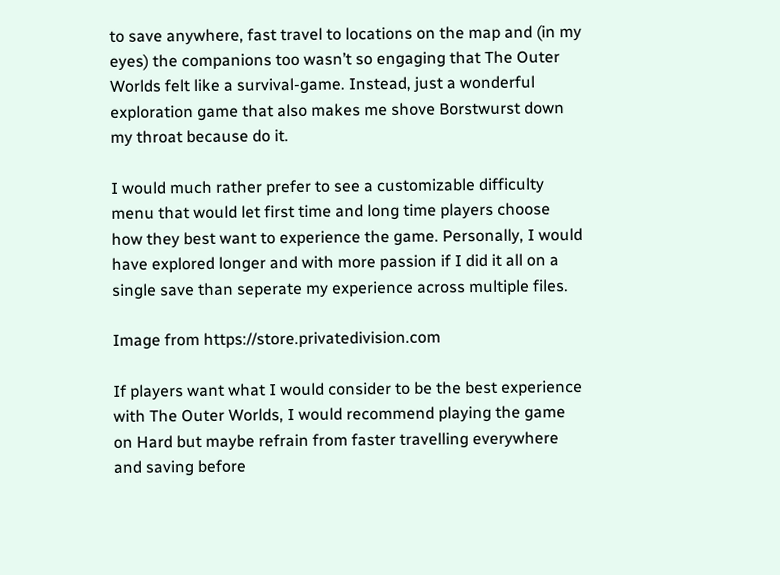to save anywhere, fast travel to locations on the map and (in my eyes) the companions too wasn’t so engaging that The Outer Worlds felt like a survival-game. Instead, just a wonderful exploration game that also makes me shove Borstwurst down my throat because do it.

I would much rather prefer to see a customizable difficulty menu that would let first time and long time players choose how they best want to experience the game. Personally, I would have explored longer and with more passion if I did it all on a single save than seperate my experience across multiple files.

Image from https://store.privatedivision.com

If players want what I would consider to be the best experience with The Outer Worlds, I would recommend playing the game on Hard but maybe refrain from faster travelling everywhere and saving before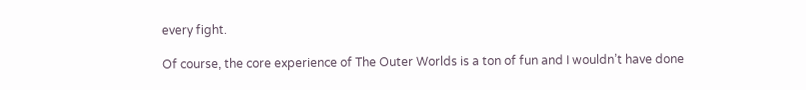every fight.

Of course, the core experience of The Outer Worlds is a ton of fun and I wouldn’t have done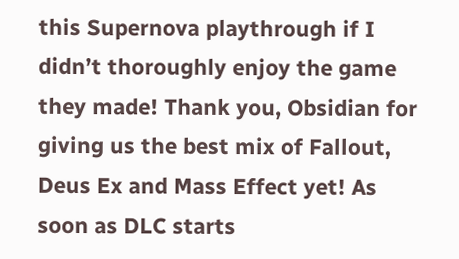this Supernova playthrough if I didn’t thoroughly enjoy the game they made! Thank you, Obsidian for giving us the best mix of Fallout, Deus Ex and Mass Effect yet! As soon as DLC starts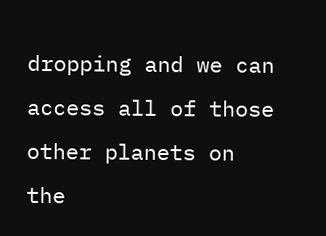dropping and we can access all of those other planets on the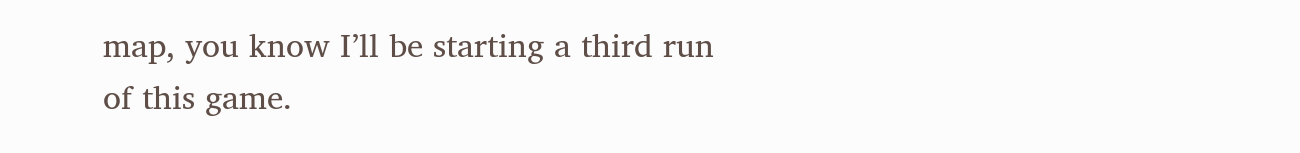map, you know I’ll be starting a third run of this game.